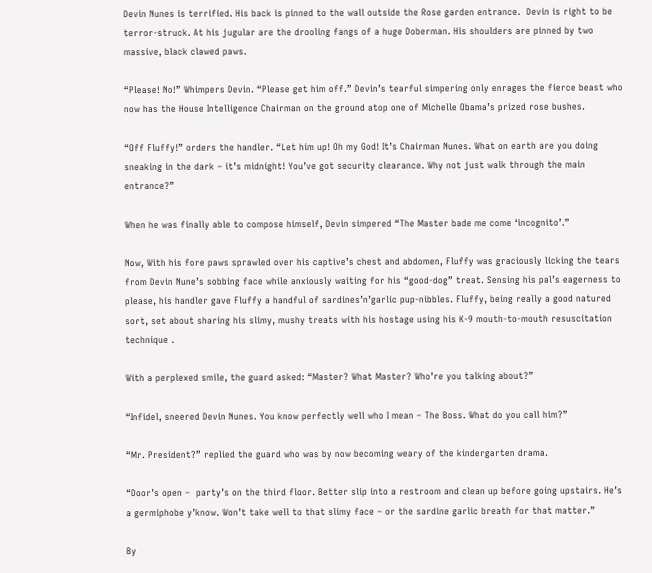Devin Nunes is terrified. His back is pinned to the wall outside the Rose garden entrance.  Devin is right to be terror-struck. At his jugular are the drooling fangs of a huge Doberman. His shoulders are pinned by two massive, black clawed paws.

“Please! No!” Whimpers Devin. “Please get him off.” Devin’s tearful simpering only enrages the fierce beast who now has the House Intelligence Chairman on the ground atop one of Michelle Obama’s prized rose bushes.

“Off Fluffy!” orders the handler. “Let him up! Oh my God! It’s Chairman Nunes. What on earth are you doing sneaking in the dark – it’s midnight! You’ve got security clearance. Why not just walk through the main entrance?”

When he was finally able to compose himself, Devin simpered “The Master bade me come ‘incognito’.”

Now, With his fore paws sprawled over his captive’s chest and abdomen, Fluffy was graciously licking the tears from Devin Nune’s sobbing face while anxiously waiting for his “good-dog” treat. Sensing his pal’s eagerness to please, his handler gave Fluffy a handful of sardines’n’garlic pup-nibbles. Fluffy, being really a good natured sort, set about sharing his slimy, mushy treats with his hostage using his K-9 mouth-to-mouth resuscitation technique .

With a perplexed smile, the guard asked: “Master? What Master? Who’re you talking about?”

“Infidel, sneered Devin Nunes. You know perfectly well who I mean – The Boss. What do you call him?”

“Mr. President?” replied the guard who was by now becoming weary of the kindergarten drama.

“Door’s open –  party’s on the third floor. Better slip into a restroom and clean up before going upstairs. He’s a germiphobe y’know. Won’t take well to that slimy face – or the sardine garlic breath for that matter.”

By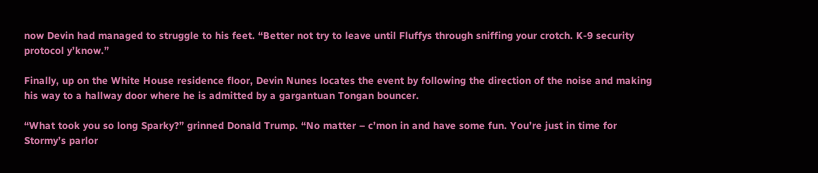now Devin had managed to struggle to his feet. “Better not try to leave until Fluffys through sniffing your crotch. K-9 security protocol y’know.”

Finally, up on the White House residence floor, Devin Nunes locates the event by following the direction of the noise and making his way to a hallway door where he is admitted by a gargantuan Tongan bouncer.

“What took you so long Sparky?” grinned Donald Trump. “No matter – c’mon in and have some fun. You’re just in time for Stormy’s parlor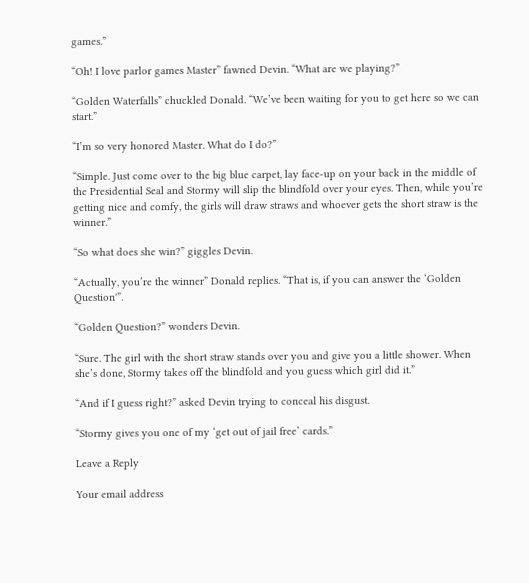games.”

“Oh! I love parlor games Master” fawned Devin. “What are we playing?”

“Golden Waterfalls” chuckled Donald. “We’ve been waiting for you to get here so we can start.”

“I’m so very honored Master. What do I do?”

“Simple. Just come over to the big blue carpet, lay face-up on your back in the middle of the Presidential Seal and Stormy will slip the blindfold over your eyes. Then, while you’re getting nice and comfy, the girls will draw straws and whoever gets the short straw is the winner.”

“So what does she win?” giggles Devin.

“Actually, you’re the winner” Donald replies. “That is, if you can answer the ‘Golden Question'”.

“Golden Question?” wonders Devin.

“Sure. The girl with the short straw stands over you and give you a little shower. When she’s done, Stormy takes off the blindfold and you guess which girl did it.”

“And if I guess right?” asked Devin trying to conceal his disgust.

“Stormy gives you one of my ‘get out of jail free’ cards.”

Leave a Reply

Your email address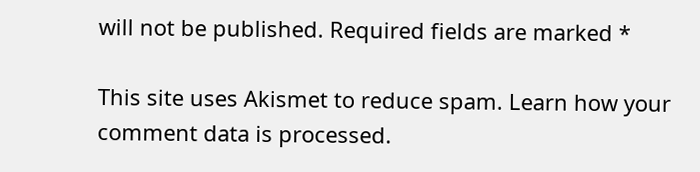will not be published. Required fields are marked *

This site uses Akismet to reduce spam. Learn how your comment data is processed.